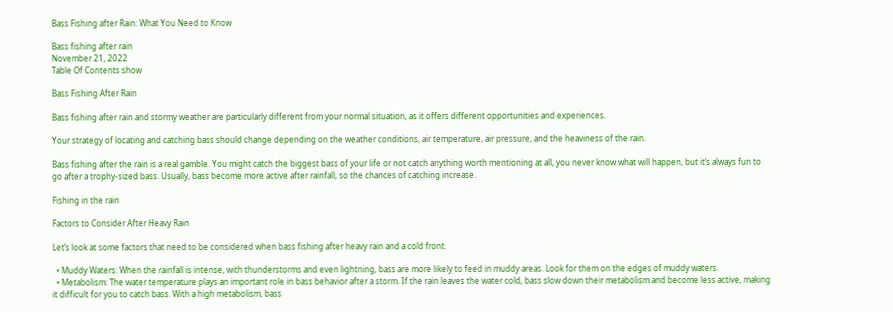Bass Fishing after Rain: What You Need to Know

Bass fishing after rain
November 21, 2022
Table Of Contents show

Bass Fishing After Rain

Bass fishing after rain and stormy weather are particularly different from your normal situation, as it offers different opportunities and experiences.

Your strategy of locating and catching bass should change depending on the weather conditions, air temperature, air pressure, and the heaviness of the rain.

Bass fishing after the rain is a real gamble. You might catch the biggest bass of your life or not catch anything worth mentioning at all, you never know what will happen, but it’s always fun to go after a trophy-sized bass. Usually, bass become more active after rainfall, so the chances of catching increase.

Fishing in the rain

Factors to Consider After Heavy Rain

Let’s look at some factors that need to be considered when bass fishing after heavy rain and a cold front.

  • Muddy Waters: When the rainfall is intense, with thunderstorms and even lightning, bass are more likely to feed in muddy areas. Look for them on the edges of muddy waters.
  • Metabolism: The water temperature plays an important role in bass behavior after a storm. If the rain leaves the water cold, bass slow down their metabolism and become less active, making it difficult for you to catch bass. With a high metabolism, bass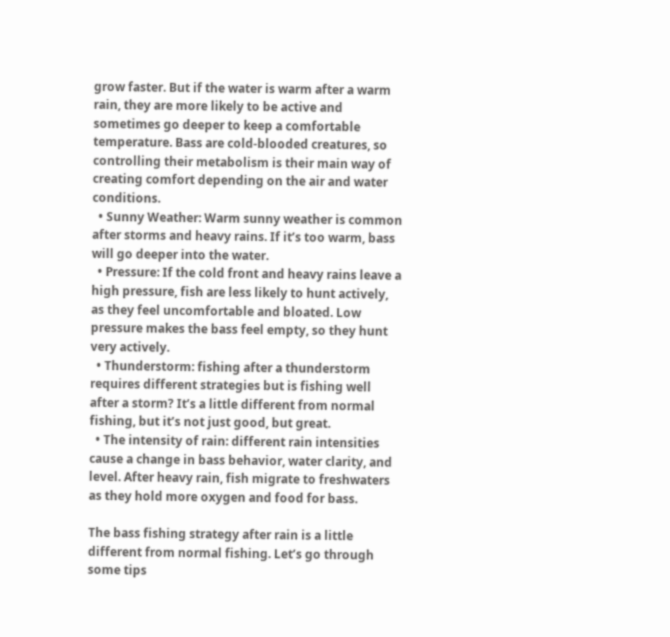grow faster. But if the water is warm after a warm rain, they are more likely to be active and sometimes go deeper to keep a comfortable temperature. Bass are cold-blooded creatures, so controlling their metabolism is their main way of creating comfort depending on the air and water conditions.
  • Sunny Weather: Warm sunny weather is common after storms and heavy rains. If it’s too warm, bass will go deeper into the water.
  • Pressure: If the cold front and heavy rains leave a high pressure, fish are less likely to hunt actively, as they feel uncomfortable and bloated. Low pressure makes the bass feel empty, so they hunt very actively.
  • Thunderstorm: fishing after a thunderstorm requires different strategies but is fishing well after a storm? It’s a little different from normal fishing, but it’s not just good, but great.
  • The intensity of rain: different rain intensities cause a change in bass behavior, water clarity, and level. After heavy rain, fish migrate to freshwaters as they hold more oxygen and food for bass.

The bass fishing strategy after rain is a little different from normal fishing. Let’s go through some tips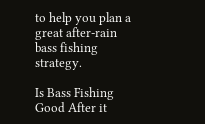to help you plan a great after-rain bass fishing strategy.

Is Bass Fishing Good After it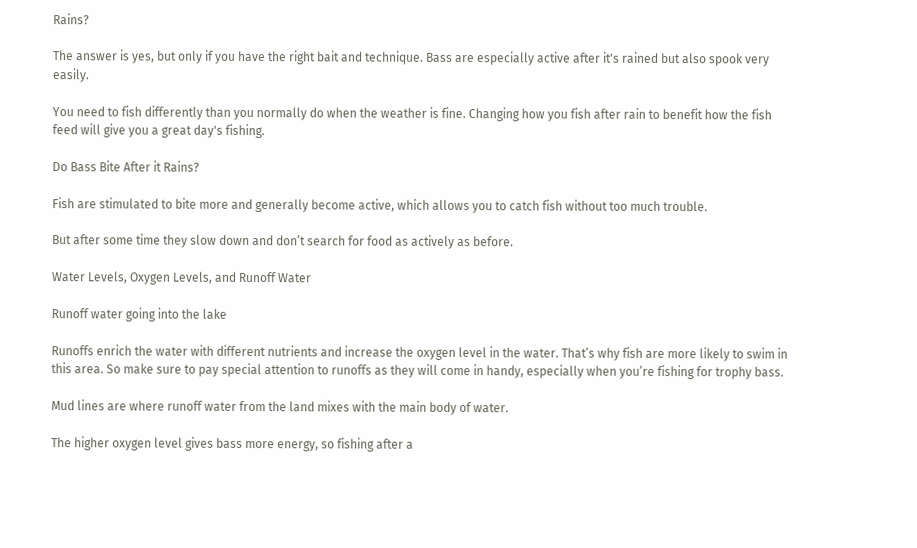Rains?

The answer is yes, but only if you have the right bait and technique. Bass are especially active after it's rained but also spook very easily.

You need to fish differently than you normally do when the weather is fine. Changing how you fish after rain to benefit how the fish feed will give you a great day's fishing.

Do Bass Bite After it Rains?

Fish are stimulated to bite more and generally become active, which allows you to catch fish without too much trouble.

But after some time they slow down and don’t search for food as actively as before.

Water Levels, Oxygen Levels, and Runoff Water

Runoff water going into the lake

Runoffs enrich the water with different nutrients and increase the oxygen level in the water. That’s why fish are more likely to swim in this area. So make sure to pay special attention to runoffs as they will come in handy, especially when you’re fishing for trophy bass.

Mud lines are where runoff water from the land mixes with the main body of water.

The higher oxygen level gives bass more energy, so fishing after a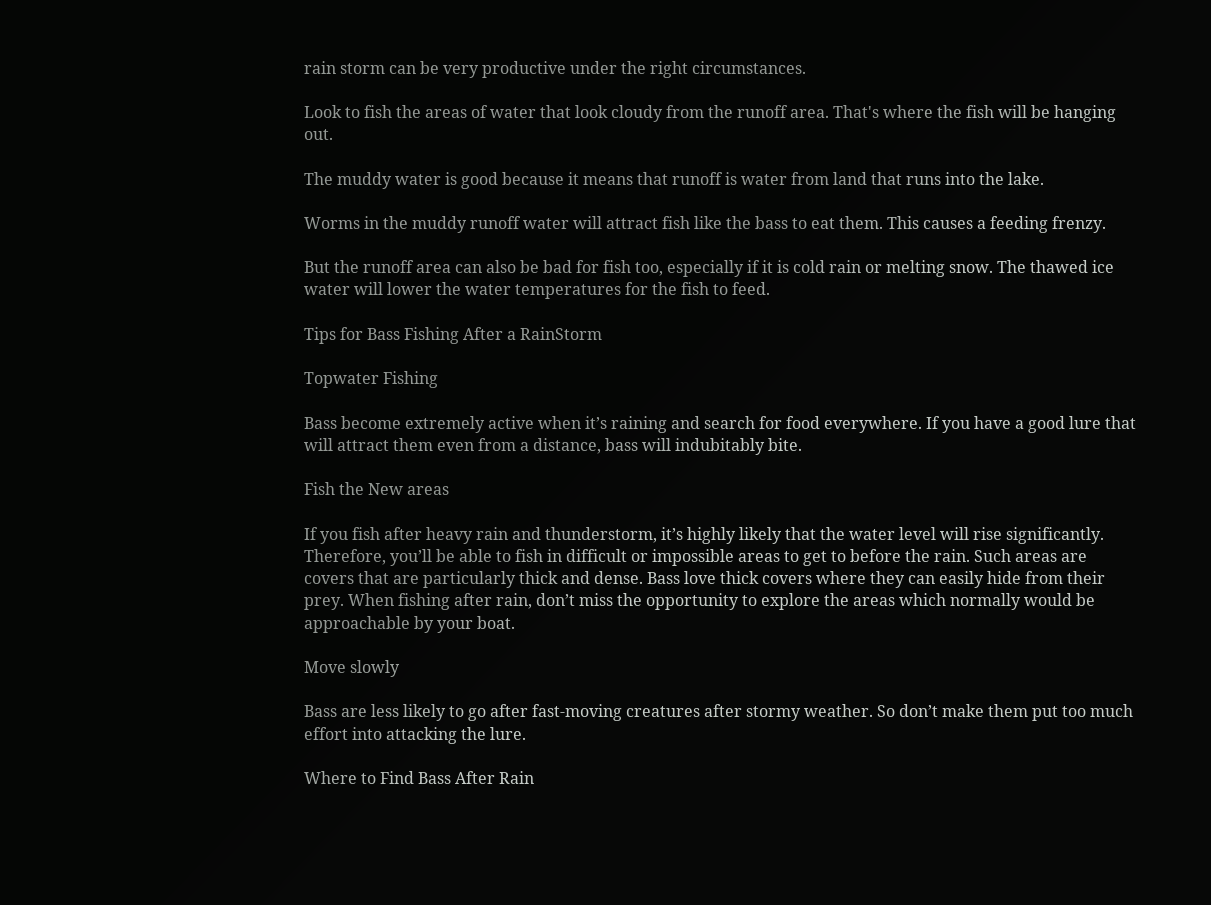rain storm can be very productive under the right circumstances.

Look to fish the areas of water that look cloudy from the runoff area. That's where the fish will be hanging out.

The muddy water is good because it means that runoff is water from land that runs into the lake.

Worms in the muddy runoff water will attract fish like the bass to eat them. This causes a feeding frenzy.

But the runoff area can also be bad for fish too, especially if it is cold rain or melting snow. The thawed ice water will lower the water temperatures for the fish to feed.

Tips for Bass Fishing After a RainStorm

Topwater Fishing

Bass become extremely active when it’s raining and search for food everywhere. If you have a good lure that will attract them even from a distance, bass will indubitably bite.

Fish the New areas

If you fish after heavy rain and thunderstorm, it’s highly likely that the water level will rise significantly. Therefore, you’ll be able to fish in difficult or impossible areas to get to before the rain. Such areas are covers that are particularly thick and dense. Bass love thick covers where they can easily hide from their prey. When fishing after rain, don’t miss the opportunity to explore the areas which normally would be approachable by your boat.

Move slowly

Bass are less likely to go after fast-moving creatures after stormy weather. So don’t make them put too much effort into attacking the lure.

Where to Find Bass After Rain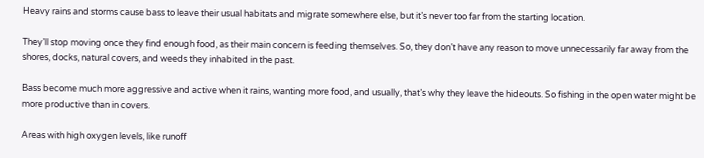Heavy rains and storms cause bass to leave their usual habitats and migrate somewhere else, but it’s never too far from the starting location.

They’ll stop moving once they find enough food, as their main concern is feeding themselves. So, they don’t have any reason to move unnecessarily far away from the shores, docks, natural covers, and weeds they inhabited in the past.

Bass become much more aggressive and active when it rains, wanting more food, and usually, that’s why they leave the hideouts. So fishing in the open water might be more productive than in covers.

Areas with high oxygen levels, like runoff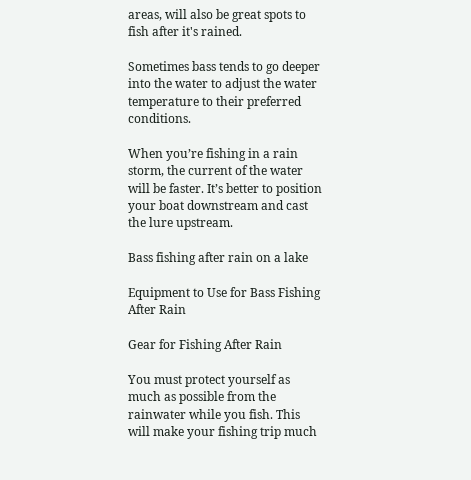areas, will also be great spots to fish after it's rained.

Sometimes bass tends to go deeper into the water to adjust the water temperature to their preferred conditions.

When you’re fishing in a rain storm, the current of the water will be faster. It’s better to position your boat downstream and cast the lure upstream.

Bass fishing after rain on a lake

Equipment to Use for Bass Fishing After Rain

Gear for Fishing After Rain

You must protect yourself as much as possible from the rainwater while you fish. This will make your fishing trip much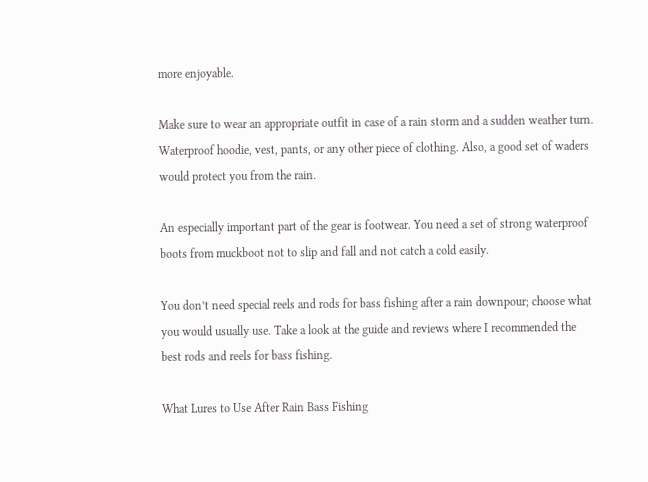more enjoyable.

Make sure to wear an appropriate outfit in case of a rain storm and a sudden weather turn. Waterproof hoodie, vest, pants, or any other piece of clothing. Also, a good set of waders would protect you from the rain.

An especially important part of the gear is footwear. You need a set of strong waterproof boots from muckboot not to slip and fall and not catch a cold easily.

You don’t need special reels and rods for bass fishing after a rain downpour; choose what you would usually use. Take a look at the guide and reviews where I recommended the best rods and reels for bass fishing.

What Lures to Use After Rain Bass Fishing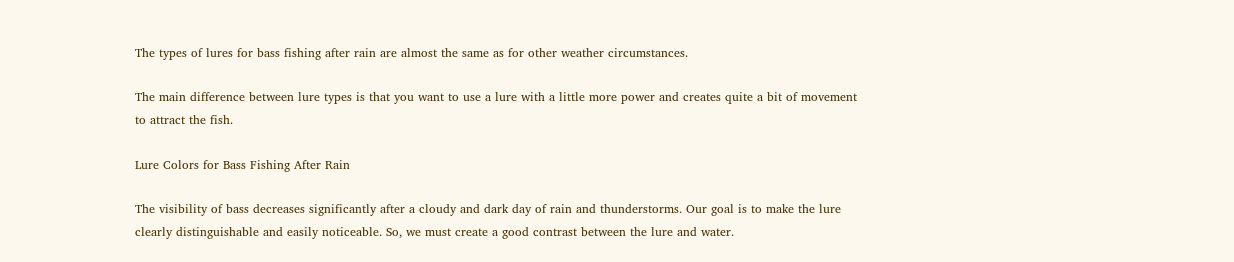The types of lures for bass fishing after rain are almost the same as for other weather circumstances.

The main difference between lure types is that you want to use a lure with a little more power and creates quite a bit of movement to attract the fish.

Lure Colors for Bass Fishing After Rain

The visibility of bass decreases significantly after a cloudy and dark day of rain and thunderstorms. Our goal is to make the lure clearly distinguishable and easily noticeable. So, we must create a good contrast between the lure and water.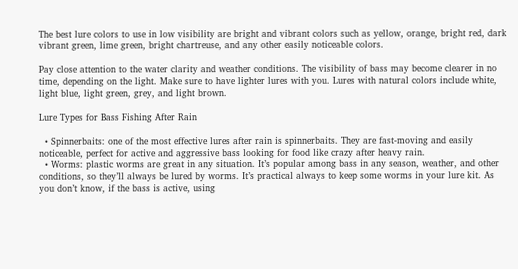The best lure colors to use in low visibility are bright and vibrant colors such as yellow, orange, bright red, dark vibrant green, lime green, bright chartreuse, and any other easily noticeable colors.

Pay close attention to the water clarity and weather conditions. The visibility of bass may become clearer in no time, depending on the light. Make sure to have lighter lures with you. Lures with natural colors include white, light blue, light green, grey, and light brown.

Lure Types for Bass Fishing After Rain

  • Spinnerbaits: one of the most effective lures after rain is spinnerbaits. They are fast-moving and easily noticeable, perfect for active and aggressive bass looking for food like crazy after heavy rain.
  • Worms: plastic worms are great in any situation. It’s popular among bass in any season, weather, and other conditions, so they’ll always be lured by worms. It’s practical always to keep some worms in your lure kit. As you don’t know, if the bass is active, using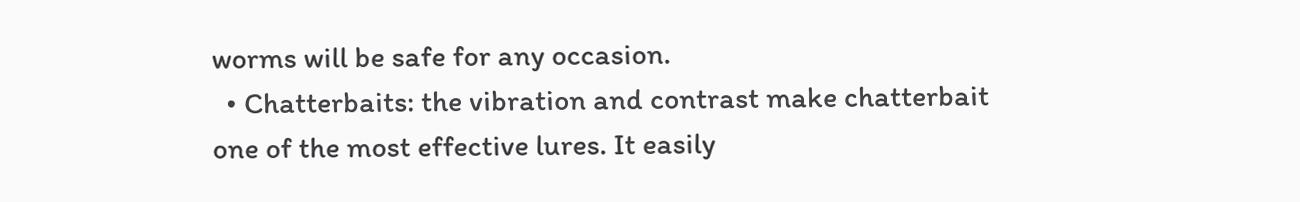worms will be safe for any occasion.
  • Chatterbaits: the vibration and contrast make chatterbait one of the most effective lures. It easily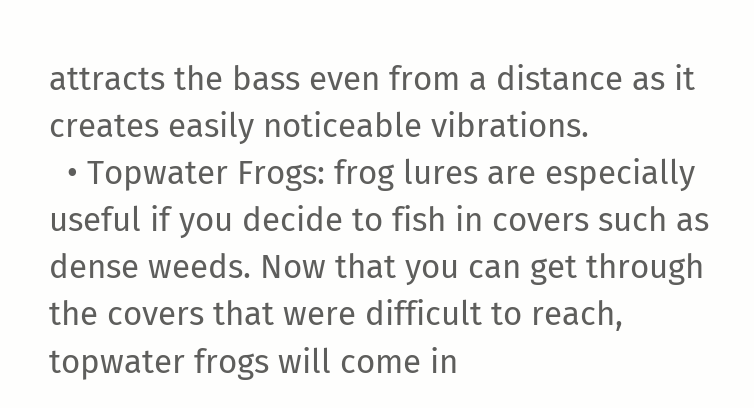attracts the bass even from a distance as it creates easily noticeable vibrations.
  • Topwater Frogs: frog lures are especially useful if you decide to fish in covers such as dense weeds. Now that you can get through the covers that were difficult to reach, topwater frogs will come in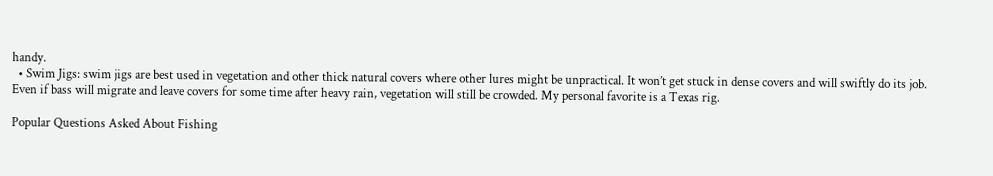handy.
  • Swim Jigs: swim jigs are best used in vegetation and other thick natural covers where other lures might be unpractical. It won’t get stuck in dense covers and will swiftly do its job. Even if bass will migrate and leave covers for some time after heavy rain, vegetation will still be crowded. My personal favorite is a Texas rig.

Popular Questions Asked About Fishing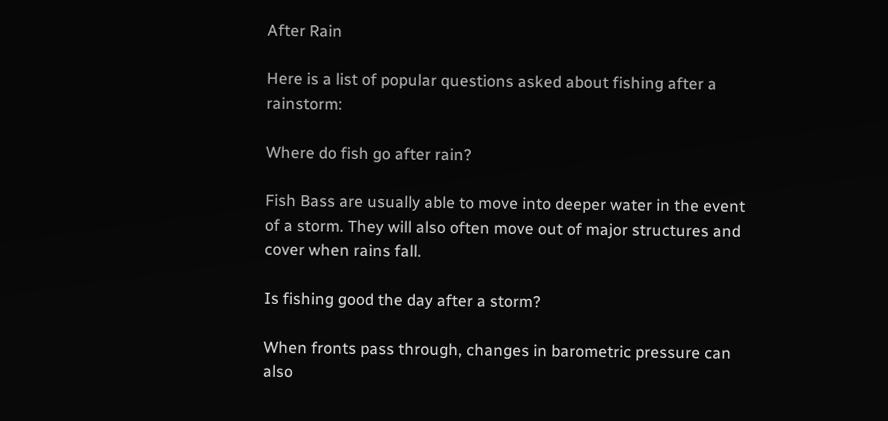After Rain

Here is a list of popular questions asked about fishing after a rainstorm:

Where do fish go after rain?

Fish Bass are usually able to move into deeper water in the event of a storm. They will also often move out of major structures and cover when rains fall.

Is fishing good the day after a storm?

When fronts pass through, changes in barometric pressure can also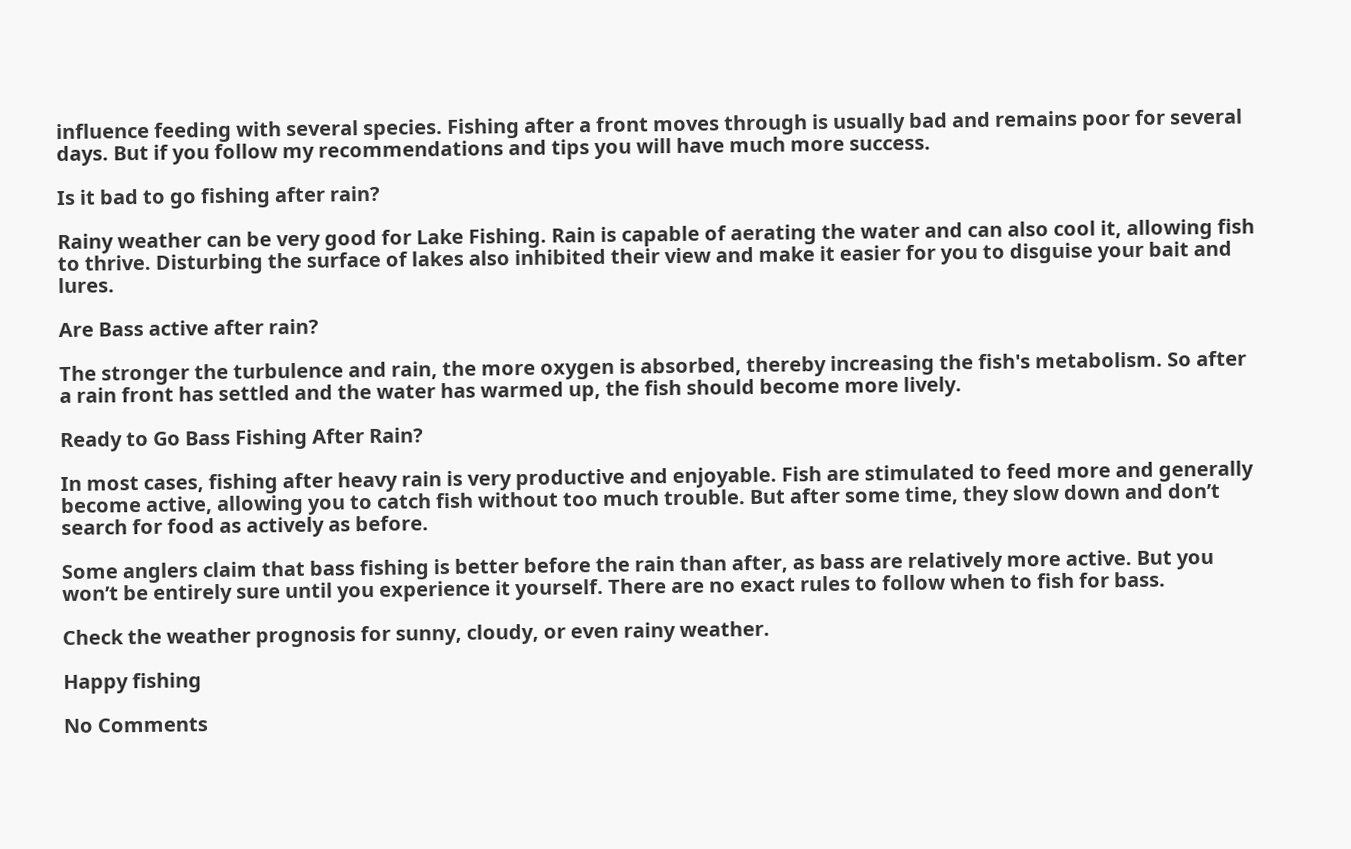influence feeding with several species. Fishing after a front moves through is usually bad and remains poor for several days. But if you follow my recommendations and tips you will have much more success.

Is it bad to go fishing after rain?

Rainy weather can be very good for Lake Fishing. Rain is capable of aerating the water and can also cool it, allowing fish to thrive. Disturbing the surface of lakes also inhibited their view and make it easier for you to disguise your bait and lures.

Are Bass active after rain?

The stronger the turbulence and rain, the more oxygen is absorbed, thereby increasing the fish's metabolism. So after a rain front has settled and the water has warmed up, the fish should become more lively.

Ready to Go Bass Fishing After Rain?

In most cases, fishing after heavy rain is very productive and enjoyable. Fish are stimulated to feed more and generally become active, allowing you to catch fish without too much trouble. But after some time, they slow down and don’t search for food as actively as before.

Some anglers claim that bass fishing is better before the rain than after, as bass are relatively more active. But you won’t be entirely sure until you experience it yourself. There are no exact rules to follow when to fish for bass.

Check the weather prognosis for sunny, cloudy, or even rainy weather.

Happy fishing

No Comments